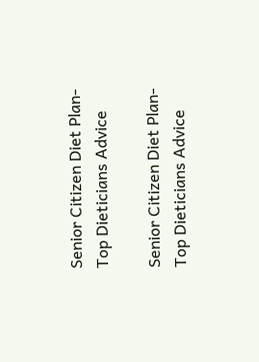Senior Citizen Diet Plan- Top Dieticians Advice

Senior Citizen Diet Plan- Top Dieticians Advice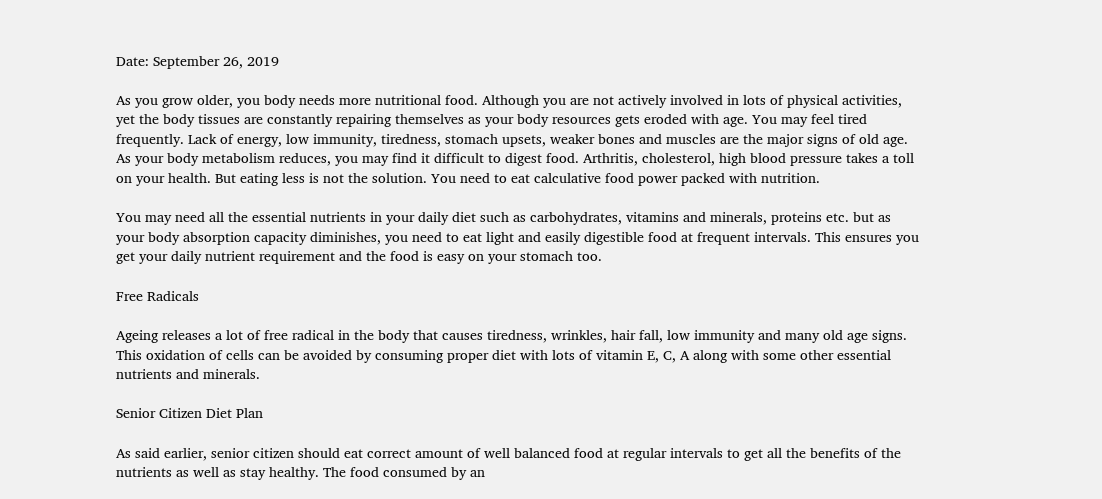Date: September 26, 2019

As you grow older, you body needs more nutritional food. Although you are not actively involved in lots of physical activities, yet the body tissues are constantly repairing themselves as your body resources gets eroded with age. You may feel tired frequently. Lack of energy, low immunity, tiredness, stomach upsets, weaker bones and muscles are the major signs of old age. As your body metabolism reduces, you may find it difficult to digest food. Arthritis, cholesterol, high blood pressure takes a toll on your health. But eating less is not the solution. You need to eat calculative food power packed with nutrition.

You may need all the essential nutrients in your daily diet such as carbohydrates, vitamins and minerals, proteins etc. but as your body absorption capacity diminishes, you need to eat light and easily digestible food at frequent intervals. This ensures you get your daily nutrient requirement and the food is easy on your stomach too.

Free Radicals

Ageing releases a lot of free radical in the body that causes tiredness, wrinkles, hair fall, low immunity and many old age signs. This oxidation of cells can be avoided by consuming proper diet with lots of vitamin E, C, A along with some other essential nutrients and minerals.

Senior Citizen Diet Plan

As said earlier, senior citizen should eat correct amount of well balanced food at regular intervals to get all the benefits of the nutrients as well as stay healthy. The food consumed by an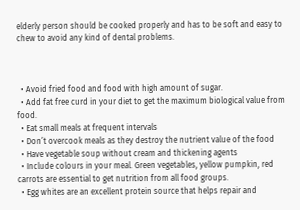elderly person should be cooked properly and has to be soft and easy to chew to avoid any kind of dental problems.



  • Avoid fried food and food with high amount of sugar.
  • Add fat free curd in your diet to get the maximum biological value from food.
  • Eat small meals at frequent intervals
  • Don’t overcook meals as they destroy the nutrient value of the food
  • Have vegetable soup without cream and thickening agents
  • Include colours in your meal. Green vegetables, yellow pumpkin, red carrots are essential to get nutrition from all food groups.
  • Egg whites are an excellent protein source that helps repair and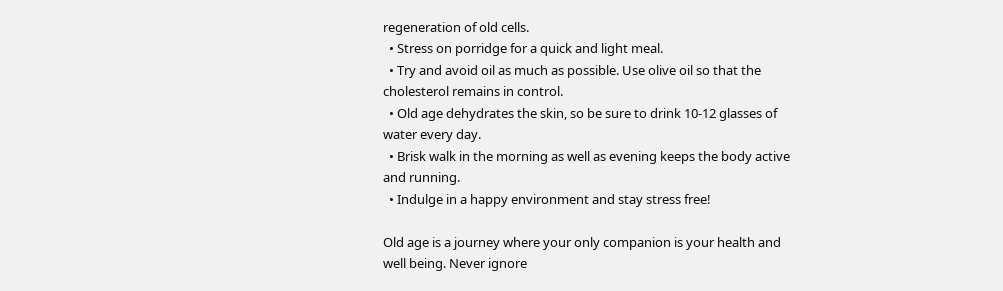regeneration of old cells.
  • Stress on porridge for a quick and light meal.
  • Try and avoid oil as much as possible. Use olive oil so that the cholesterol remains in control.
  • Old age dehydrates the skin, so be sure to drink 10-12 glasses of water every day.
  • Brisk walk in the morning as well as evening keeps the body active and running.
  • Indulge in a happy environment and stay stress free!

Old age is a journey where your only companion is your health and well being. Never ignore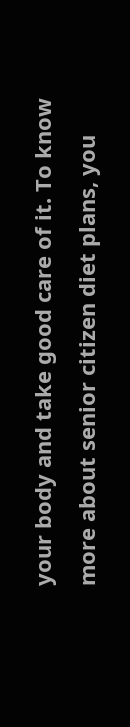your body and take good care of it. To know more about senior citizen diet plans, you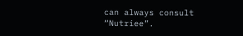can always consult “Nutriee”.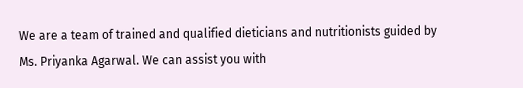We are a team of trained and qualified dieticians and nutritionists guided by Ms. Priyanka Agarwal. We can assist you with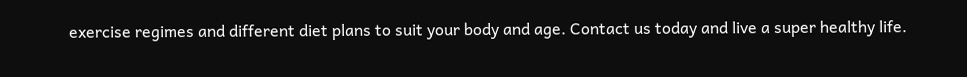exercise regimes and different diet plans to suit your body and age. Contact us today and live a super healthy life.